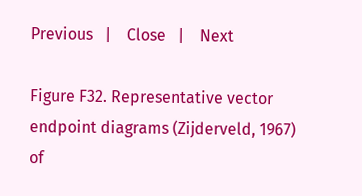Previous   |    Close   |    Next

Figure F32. Representative vector endpoint diagrams (Zijderveld, 1967) of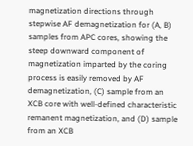magnetization directions through stepwise AF demagnetization for (A, B) samples from APC cores, showing the steep downward component of magnetization imparted by the coring process is easily removed by AF demagnetization, (C) sample from an XCB core with well-defined characteristic remanent magnetization, and (D) sample from an XCB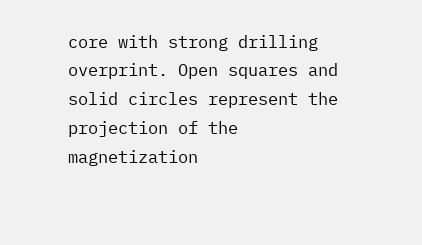core with strong drilling overprint. Open squares and solid circles represent the projection of the magnetization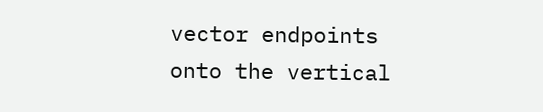vector endpoints onto the vertical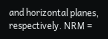and horizontal planes, respectively. NRM =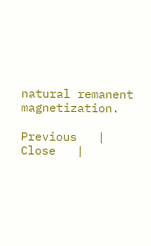natural remanent magnetization.

Previous   |    Close   |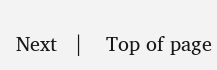Next   |    Top of page